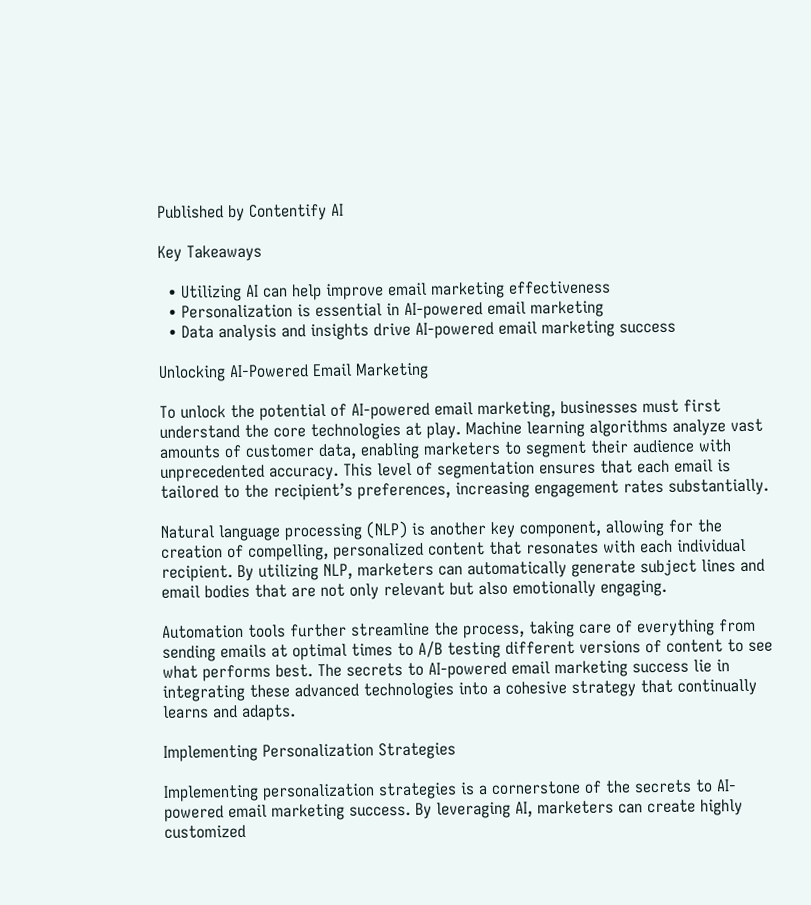Published by Contentify AI

Key Takeaways

  • Utilizing AI can help improve email marketing effectiveness
  • Personalization is essential in AI-powered email marketing
  • Data analysis and insights drive AI-powered email marketing success

Unlocking AI-Powered Email Marketing

To unlock the potential of AI-powered email marketing, businesses must first understand the core technologies at play. Machine learning algorithms analyze vast amounts of customer data, enabling marketers to segment their audience with unprecedented accuracy. This level of segmentation ensures that each email is tailored to the recipient’s preferences, increasing engagement rates substantially.

Natural language processing (NLP) is another key component, allowing for the creation of compelling, personalized content that resonates with each individual recipient. By utilizing NLP, marketers can automatically generate subject lines and email bodies that are not only relevant but also emotionally engaging.

Automation tools further streamline the process, taking care of everything from sending emails at optimal times to A/B testing different versions of content to see what performs best. The secrets to AI-powered email marketing success lie in integrating these advanced technologies into a cohesive strategy that continually learns and adapts.

Implementing Personalization Strategies

Implementing personalization strategies is a cornerstone of the secrets to AI-powered email marketing success. By leveraging AI, marketers can create highly customized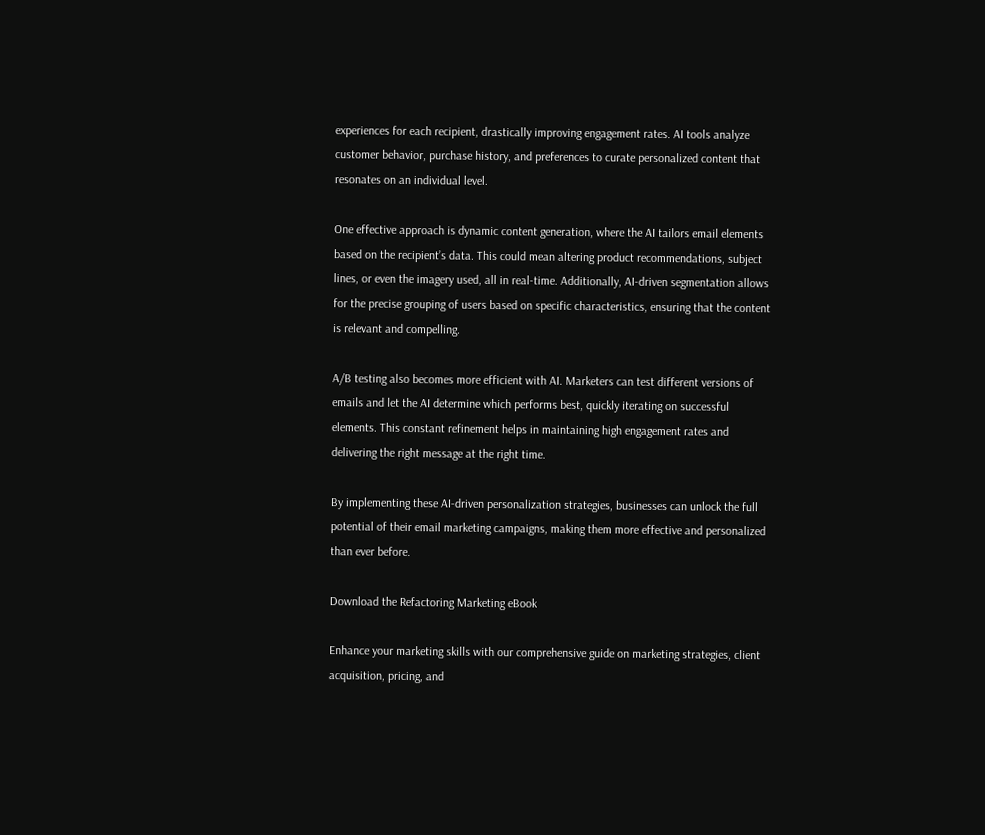experiences for each recipient, drastically improving engagement rates. AI tools analyze customer behavior, purchase history, and preferences to curate personalized content that resonates on an individual level.

One effective approach is dynamic content generation, where the AI tailors email elements based on the recipient’s data. This could mean altering product recommendations, subject lines, or even the imagery used, all in real-time. Additionally, AI-driven segmentation allows for the precise grouping of users based on specific characteristics, ensuring that the content is relevant and compelling.

A/B testing also becomes more efficient with AI. Marketers can test different versions of emails and let the AI determine which performs best, quickly iterating on successful elements. This constant refinement helps in maintaining high engagement rates and delivering the right message at the right time.

By implementing these AI-driven personalization strategies, businesses can unlock the full potential of their email marketing campaigns, making them more effective and personalized than ever before.

Download the Refactoring Marketing eBook

Enhance your marketing skills with our comprehensive guide on marketing strategies, client acquisition, pricing, and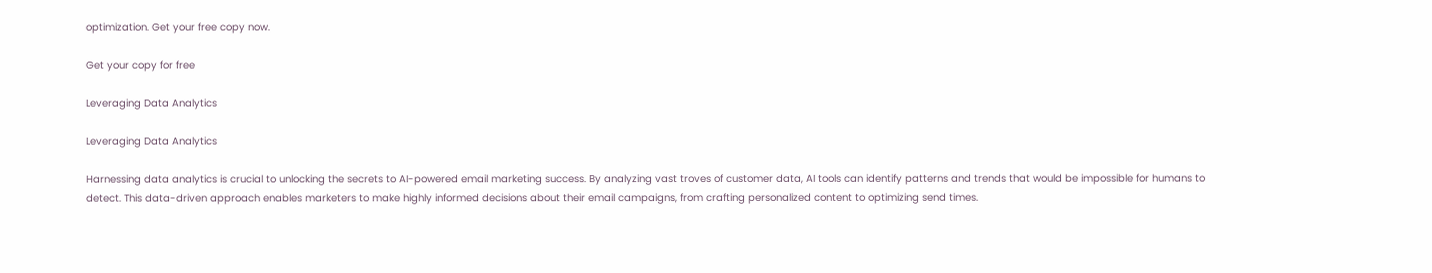optimization. Get your free copy now.

Get your copy for free

Leveraging Data Analytics

Leveraging Data Analytics

Harnessing data analytics is crucial to unlocking the secrets to AI-powered email marketing success. By analyzing vast troves of customer data, AI tools can identify patterns and trends that would be impossible for humans to detect. This data-driven approach enables marketers to make highly informed decisions about their email campaigns, from crafting personalized content to optimizing send times.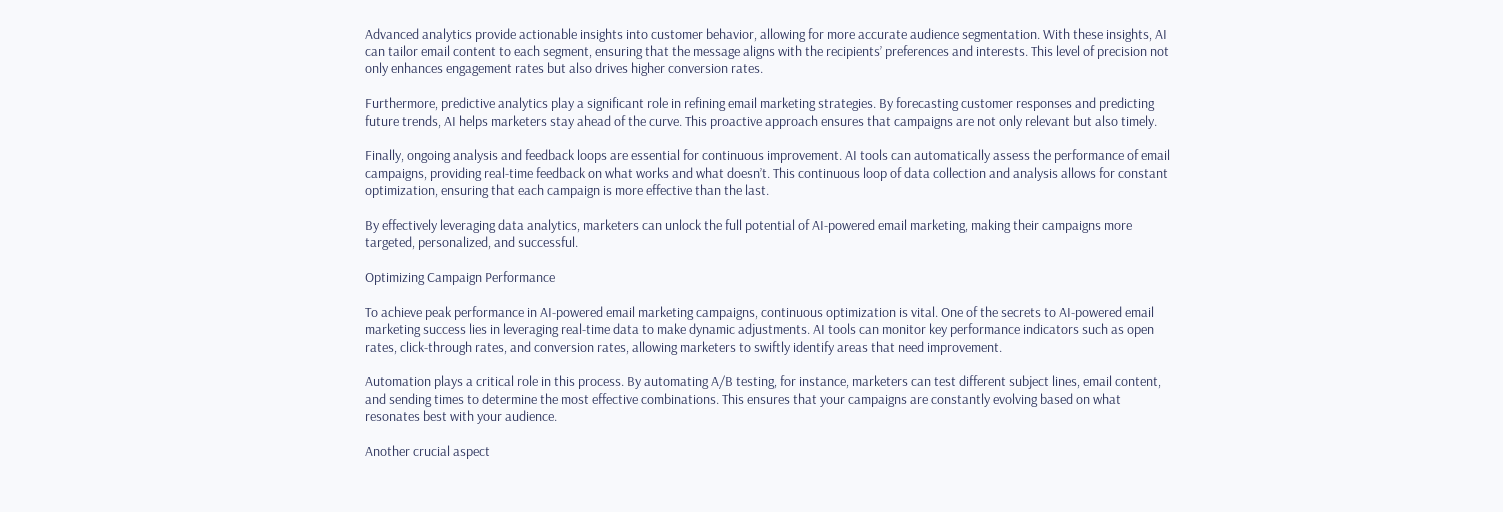Advanced analytics provide actionable insights into customer behavior, allowing for more accurate audience segmentation. With these insights, AI can tailor email content to each segment, ensuring that the message aligns with the recipients’ preferences and interests. This level of precision not only enhances engagement rates but also drives higher conversion rates.

Furthermore, predictive analytics play a significant role in refining email marketing strategies. By forecasting customer responses and predicting future trends, AI helps marketers stay ahead of the curve. This proactive approach ensures that campaigns are not only relevant but also timely.

Finally, ongoing analysis and feedback loops are essential for continuous improvement. AI tools can automatically assess the performance of email campaigns, providing real-time feedback on what works and what doesn’t. This continuous loop of data collection and analysis allows for constant optimization, ensuring that each campaign is more effective than the last.

By effectively leveraging data analytics, marketers can unlock the full potential of AI-powered email marketing, making their campaigns more targeted, personalized, and successful.

Optimizing Campaign Performance

To achieve peak performance in AI-powered email marketing campaigns, continuous optimization is vital. One of the secrets to AI-powered email marketing success lies in leveraging real-time data to make dynamic adjustments. AI tools can monitor key performance indicators such as open rates, click-through rates, and conversion rates, allowing marketers to swiftly identify areas that need improvement.

Automation plays a critical role in this process. By automating A/B testing, for instance, marketers can test different subject lines, email content, and sending times to determine the most effective combinations. This ensures that your campaigns are constantly evolving based on what resonates best with your audience.

Another crucial aspect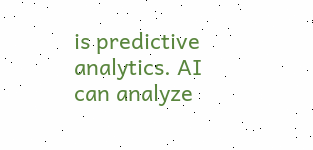is predictive analytics. AI can analyze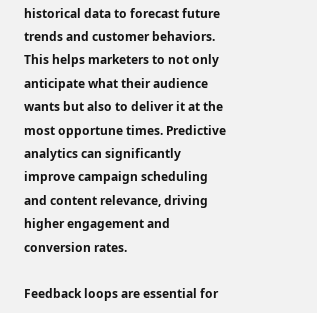historical data to forecast future trends and customer behaviors. This helps marketers to not only anticipate what their audience wants but also to deliver it at the most opportune times. Predictive analytics can significantly improve campaign scheduling and content relevance, driving higher engagement and conversion rates.

Feedback loops are essential for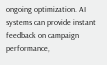ongoing optimization. AI systems can provide instant feedback on campaign performance,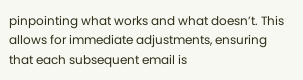pinpointing what works and what doesn’t. This allows for immediate adjustments, ensuring that each subsequent email is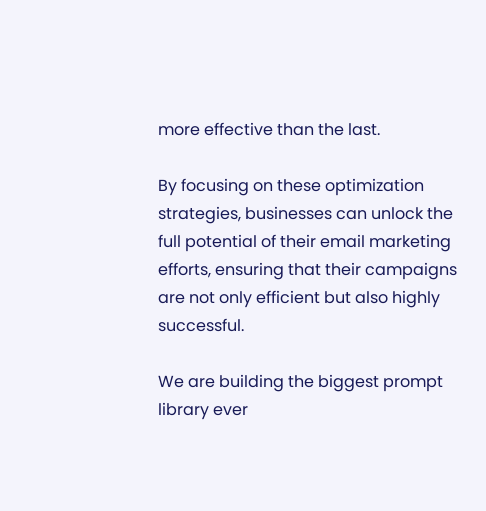more effective than the last.

By focusing on these optimization strategies, businesses can unlock the full potential of their email marketing efforts, ensuring that their campaigns are not only efficient but also highly successful.

We are building the biggest prompt library ever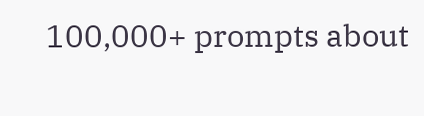100,000+ prompts about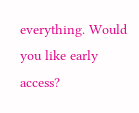everything. Would you like early access?